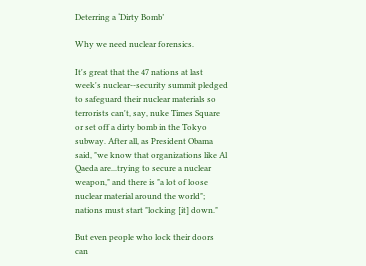Deterring a ‘Dirty Bomb’

Why we need nuclear forensics.

It's great that the 47 nations at last week's nuclear--security summit pledged to safeguard their nuclear materials so terrorists can't, say, nuke Times Square or set off a dirty bomb in the Tokyo subway. After all, as President Obama said, "we know that organizations like Al Qaeda are...trying to secure a nuclear weapon," and there is "a lot of loose nuclear material around the world"; nations must start "locking [it] down."

But even people who lock their doors can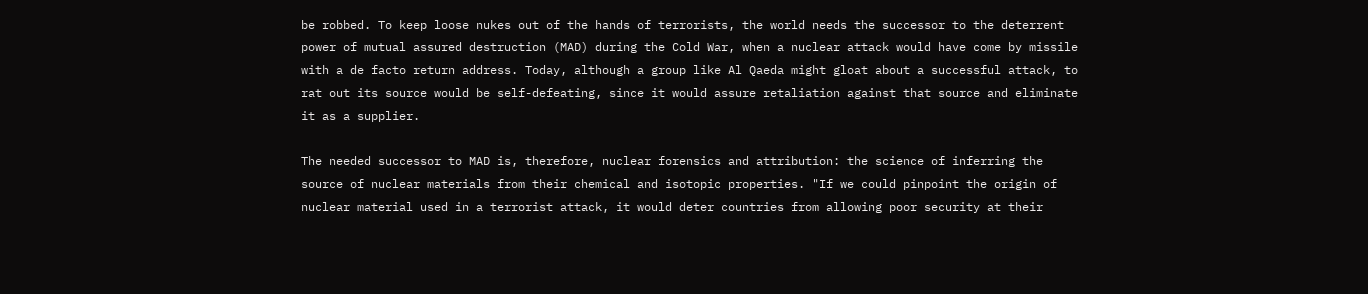be robbed. To keep loose nukes out of the hands of terrorists, the world needs the successor to the deterrent power of mutual assured destruction (MAD) during the Cold War, when a nuclear attack would have come by missile with a de facto return address. Today, although a group like Al Qaeda might gloat about a successful attack, to rat out its source would be self-defeating, since it would assure retaliation against that source and eliminate it as a supplier.

The needed successor to MAD is, therefore, nuclear forensics and attribution: the science of inferring the source of nuclear materials from their chemical and isotopic properties. "If we could pinpoint the origin of nuclear material used in a terrorist attack, it would deter countries from allowing poor security at their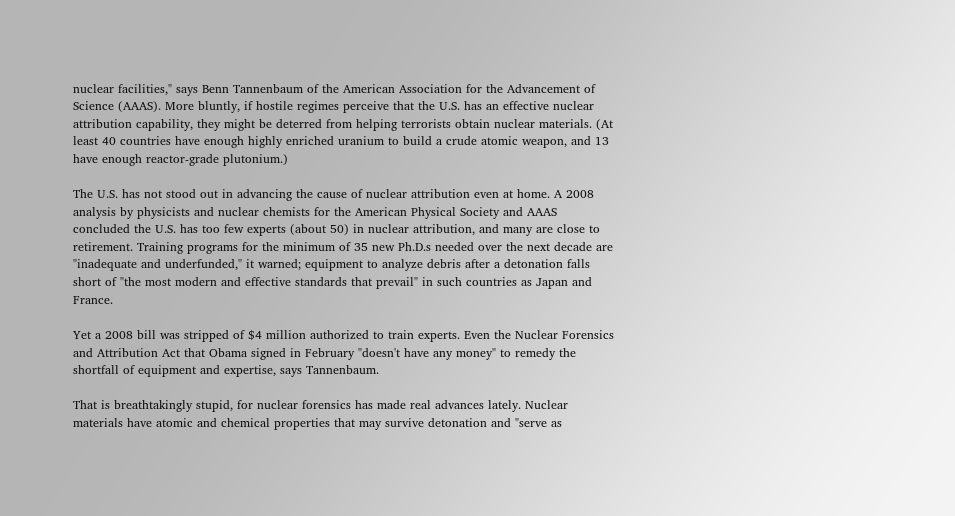nuclear facilities," says Benn Tannenbaum of the American Association for the Advancement of Science (AAAS). More bluntly, if hostile regimes perceive that the U.S. has an effective nuclear attribution capability, they might be deterred from helping terrorists obtain nuclear materials. (At least 40 countries have enough highly enriched uranium to build a crude atomic weapon, and 13 have enough reactor-grade plutonium.)

The U.S. has not stood out in advancing the cause of nuclear attribution even at home. A 2008 analysis by physicists and nuclear chemists for the American Physical Society and AAAS concluded the U.S. has too few experts (about 50) in nuclear attribution, and many are close to retirement. Training programs for the minimum of 35 new Ph.D.s needed over the next decade are "inadequate and underfunded," it warned; equipment to analyze debris after a detonation falls short of "the most modern and effective standards that prevail" in such countries as Japan and France.

Yet a 2008 bill was stripped of $4 million authorized to train experts. Even the Nuclear Forensics and Attribution Act that Obama signed in February "doesn't have any money" to remedy the shortfall of equipment and expertise, says Tannenbaum.

That is breathtakingly stupid, for nuclear forensics has made real advances lately. Nuclear materials have atomic and chemical properties that may survive detonation and "serve as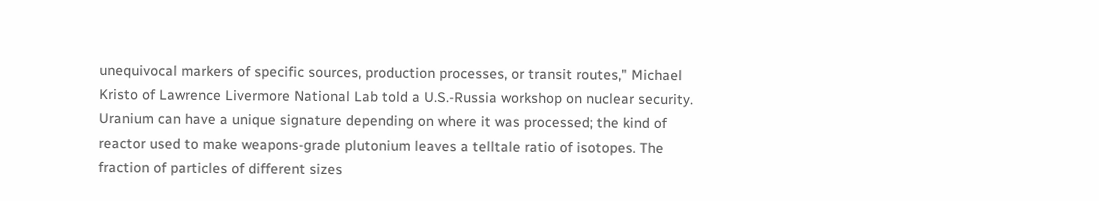unequivocal markers of specific sources, production processes, or transit routes," Michael Kristo of Lawrence Livermore National Lab told a U.S.-Russia workshop on nuclear security. Uranium can have a unique signature depending on where it was processed; the kind of reactor used to make weapons-grade plutonium leaves a telltale ratio of isotopes. The fraction of particles of different sizes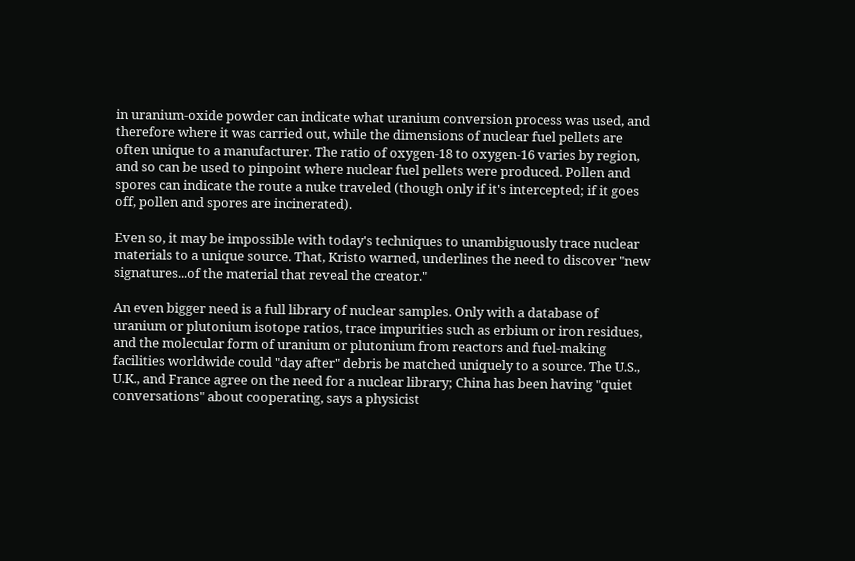in uranium-oxide powder can indicate what uranium conversion process was used, and therefore where it was carried out, while the dimensions of nuclear fuel pellets are often unique to a manufacturer. The ratio of oxygen-18 to oxygen-16 varies by region, and so can be used to pinpoint where nuclear fuel pellets were produced. Pollen and spores can indicate the route a nuke traveled (though only if it's intercepted; if it goes off, pollen and spores are incinerated).

Even so, it may be impossible with today's techniques to unambiguously trace nuclear materials to a unique source. That, Kristo warned, underlines the need to discover "new signatures...of the material that reveal the creator."

An even bigger need is a full library of nuclear samples. Only with a database of uranium or plutonium isotope ratios, trace impurities such as erbium or iron residues, and the molecular form of uranium or plutonium from reactors and fuel-making facilities worldwide could "day after" debris be matched uniquely to a source. The U.S., U.K., and France agree on the need for a nuclear library; China has been having "quiet conversations" about cooperating, says a physicist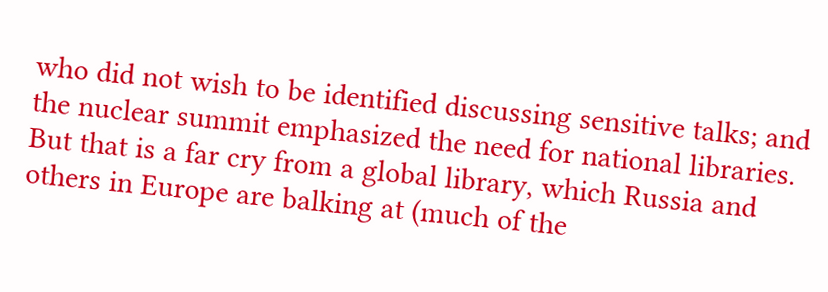who did not wish to be identified discussing sensitive talks; and the nuclear summit emphasized the need for national libraries. But that is a far cry from a global library, which Russia and others in Europe are balking at (much of the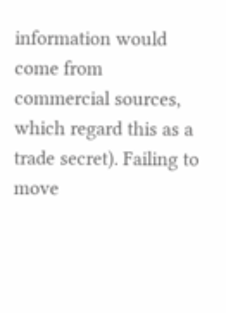information would come from commercial sources, which regard this as a trade secret). Failing to move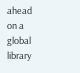ahead on a global library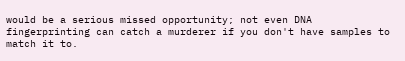would be a serious missed opportunity; not even DNA fingerprinting can catch a murderer if you don't have samples to match it to.